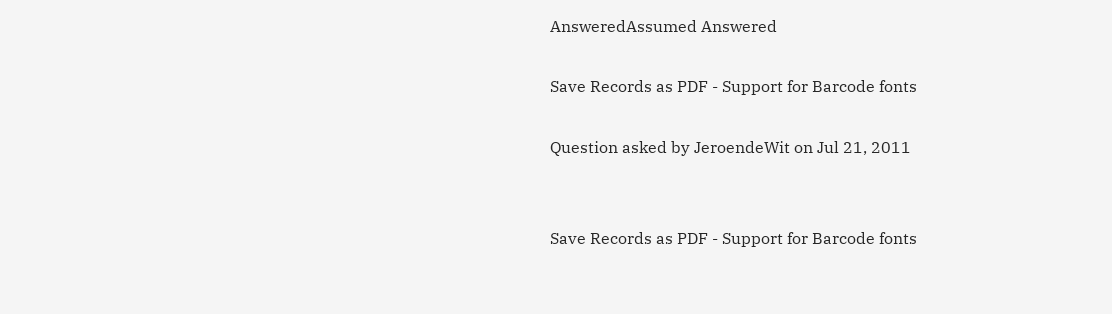AnsweredAssumed Answered

Save Records as PDF - Support for Barcode fonts

Question asked by JeroendeWit on Jul 21, 2011


Save Records as PDF - Support for Barcode fonts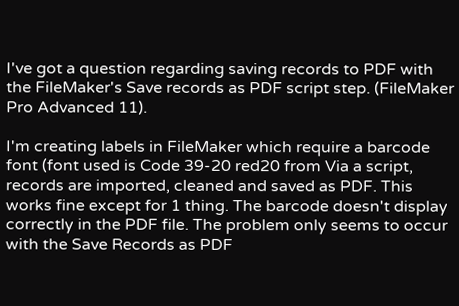I've got a question regarding saving records to PDF with the FileMaker's Save records as PDF script step. (FileMaker Pro Advanced 11).

I'm creating labels in FileMaker which require a barcode font (font used is Code 39-20 red20 from Via a script, records are imported, cleaned and saved as PDF. This works fine except for 1 thing. The barcode doesn't display correctly in the PDF file. The problem only seems to occur with the Save Records as PDF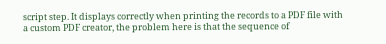script step. It displays correctly when printing the records to a PDF file with a custom PDF creator, the problem here is that the sequence of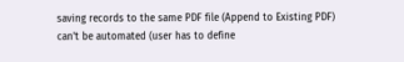saving records to the same PDF file (Append to Existing PDF) can't be automated (user has to define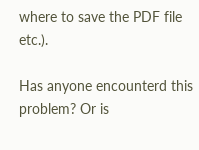where to save the PDF file etc.).

Has anyone encounterd this problem? Or is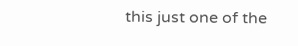this just one of the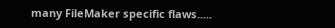many FileMaker specific flaws.....